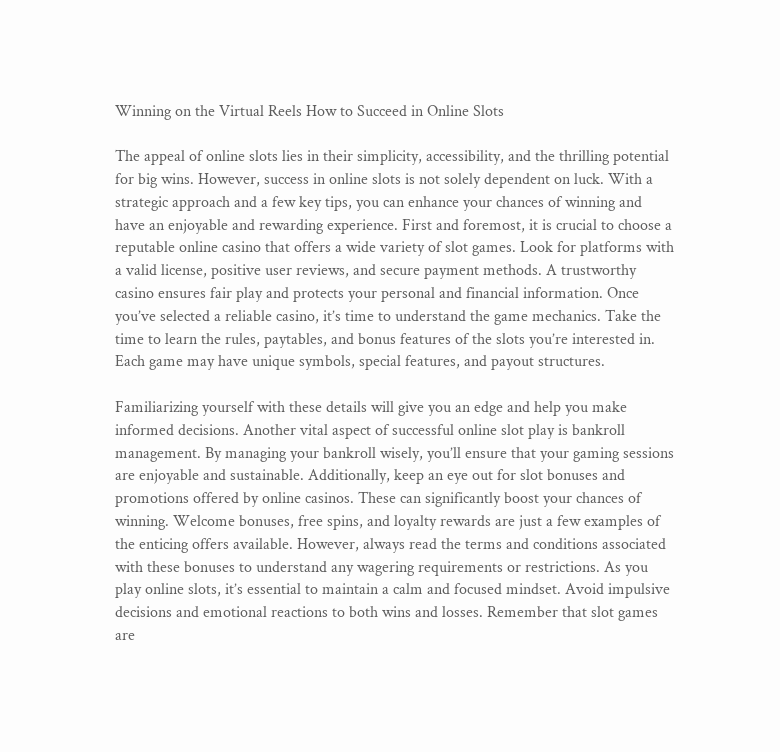Winning on the Virtual Reels How to Succeed in Online Slots

The appeal of online slots lies in their simplicity, accessibility, and the thrilling potential for big wins. However, success in online slots is not solely dependent on luck. With a strategic approach and a few key tips, you can enhance your chances of winning and have an enjoyable and rewarding experience. First and foremost, it is crucial to choose a reputable online casino that offers a wide variety of slot games. Look for platforms with a valid license, positive user reviews, and secure payment methods. A trustworthy casino ensures fair play and protects your personal and financial information. Once you’ve selected a reliable casino, it’s time to understand the game mechanics. Take the time to learn the rules, paytables, and bonus features of the slots you’re interested in. Each game may have unique symbols, special features, and payout structures.

Familiarizing yourself with these details will give you an edge and help you make informed decisions. Another vital aspect of successful online slot play is bankroll management. By managing your bankroll wisely, you’ll ensure that your gaming sessions are enjoyable and sustainable. Additionally, keep an eye out for slot bonuses and promotions offered by online casinos. These can significantly boost your chances of winning. Welcome bonuses, free spins, and loyalty rewards are just a few examples of the enticing offers available. However, always read the terms and conditions associated with these bonuses to understand any wagering requirements or restrictions. As you play online slots, it’s essential to maintain a calm and focused mindset. Avoid impulsive decisions and emotional reactions to both wins and losses. Remember that slot games are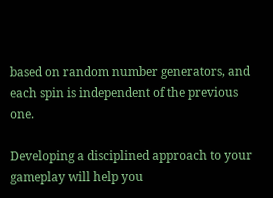based on random number generators, and each spin is independent of the previous one.

Developing a disciplined approach to your gameplay will help you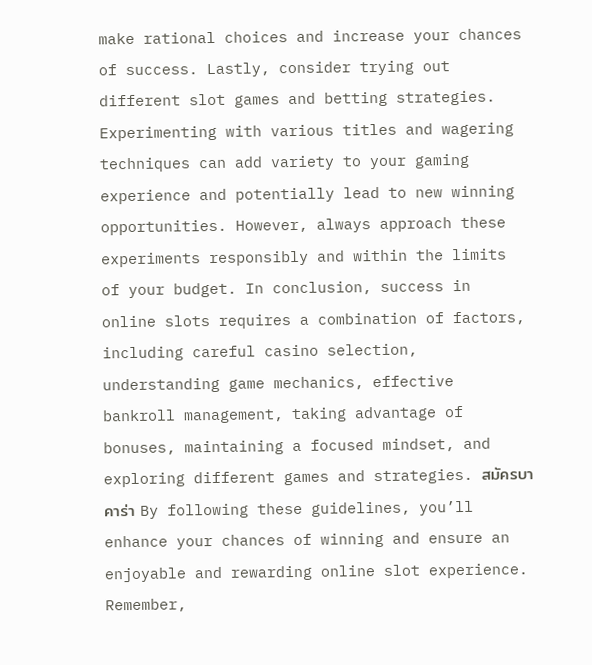make rational choices and increase your chances of success. Lastly, consider trying out different slot games and betting strategies. Experimenting with various titles and wagering techniques can add variety to your gaming experience and potentially lead to new winning opportunities. However, always approach these experiments responsibly and within the limits of your budget. In conclusion, success in online slots requires a combination of factors, including careful casino selection, understanding game mechanics, effective bankroll management, taking advantage of bonuses, maintaining a focused mindset, and exploring different games and strategies. สมัครบาคาร่า By following these guidelines, you’ll enhance your chances of winning and ensure an enjoyable and rewarding online slot experience. Remember,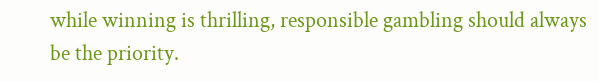while winning is thrilling, responsible gambling should always be the priority.